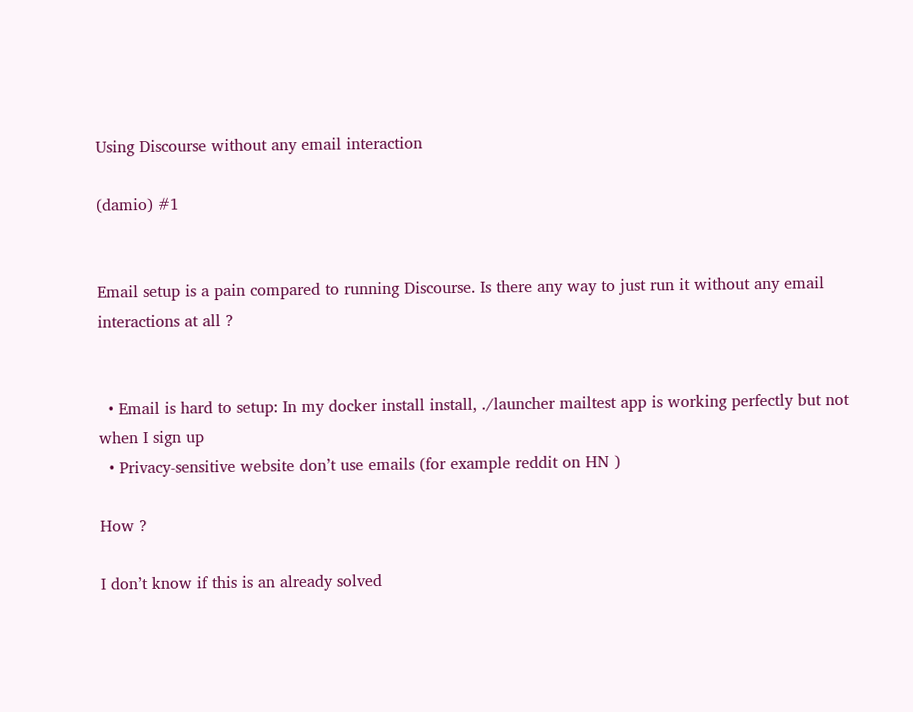Using Discourse without any email interaction

(damio) #1


Email setup is a pain compared to running Discourse. Is there any way to just run it without any email interactions at all ?


  • Email is hard to setup: In my docker install install, ./launcher mailtest app is working perfectly but not when I sign up
  • Privacy-sensitive website don’t use emails (for example reddit on HN )

How ?

I don’t know if this is an already solved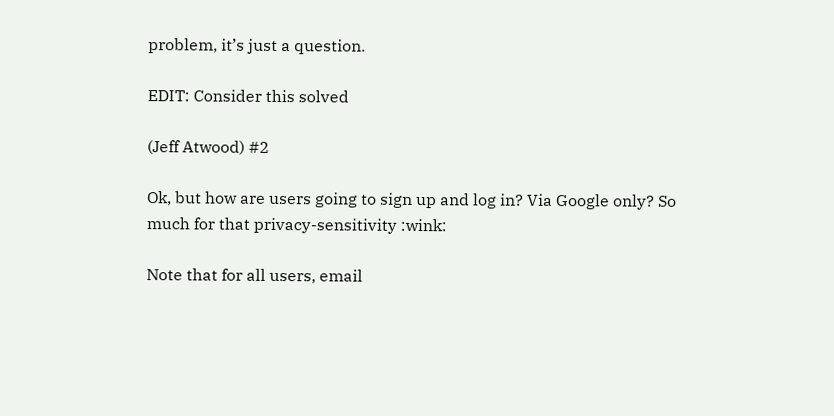problem, it’s just a question.

EDIT: Consider this solved

(Jeff Atwood) #2

Ok, but how are users going to sign up and log in? Via Google only? So much for that privacy-sensitivity :wink:

Note that for all users, email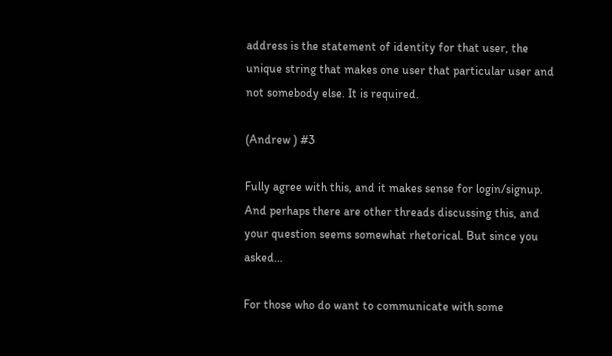address is the statement of identity for that user, the unique string that makes one user that particular user and not somebody else. It is required.

(Andrew ) #3

Fully agree with this, and it makes sense for login/signup. And perhaps there are other threads discussing this, and your question seems somewhat rhetorical. But since you asked…

For those who do want to communicate with some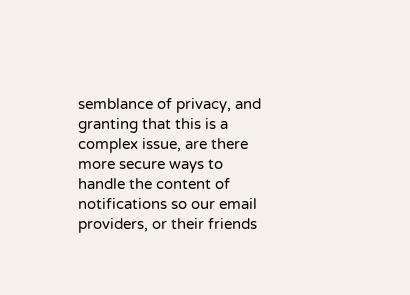semblance of privacy, and granting that this is a complex issue, are there more secure ways to handle the content of notifications so our email providers, or their friends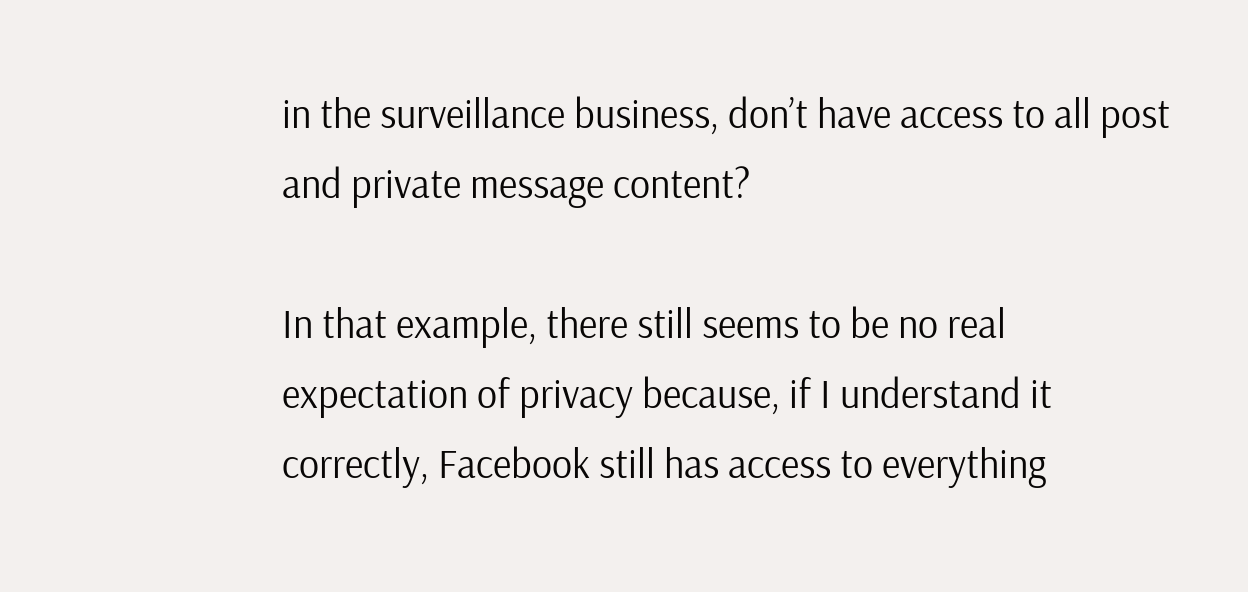in the surveillance business, don’t have access to all post and private message content?

In that example, there still seems to be no real expectation of privacy because, if I understand it correctly, Facebook still has access to everything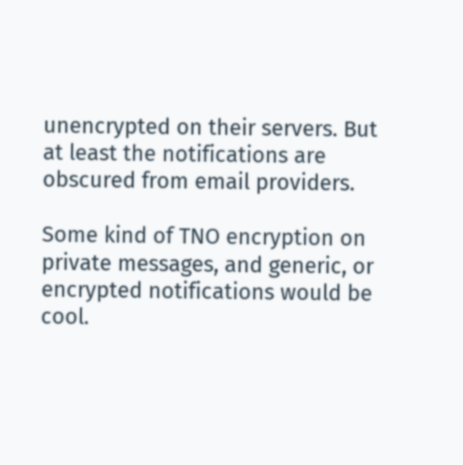unencrypted on their servers. But at least the notifications are obscured from email providers.

Some kind of TNO encryption on private messages, and generic, or encrypted notifications would be cool.